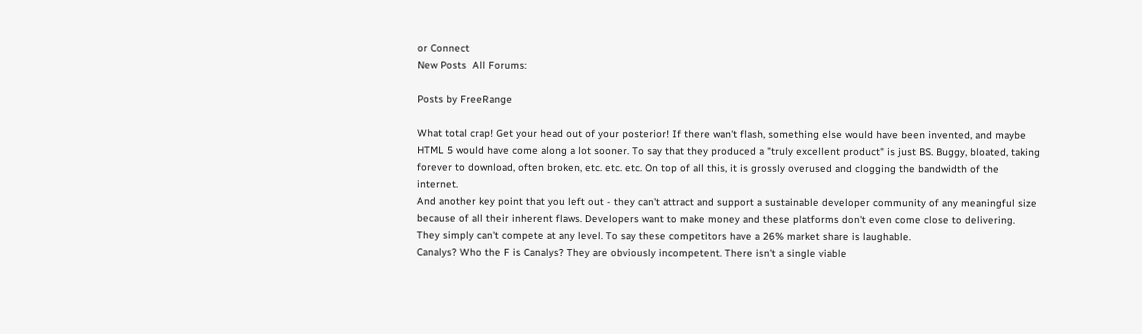or Connect
New Posts  All Forums:

Posts by FreeRange

What total crap! Get your head out of your posterior! If there wan't flash, something else would have been invented, and maybe HTML 5 would have come along a lot sooner. To say that they produced a "truly excellent product" is just BS. Buggy, bloated, taking forever to download, often broken, etc. etc. etc. On top of all this, it is grossly overused and clogging the bandwidth of the internet.
And another key point that you left out - they can't attract and support a sustainable developer community of any meaningful size because of all their inherent flaws. Developers want to make money and these platforms don't even come close to delivering.
They simply can't compete at any level. To say these competitors have a 26% market share is laughable.
Canalys? Who the F is Canalys? They are obviously incompetent. There isn't a single viable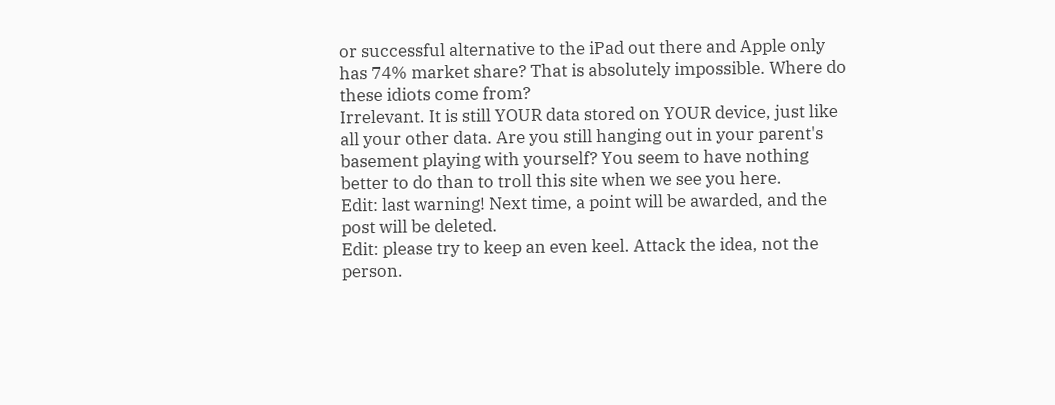or successful alternative to the iPad out there and Apple only has 74% market share? That is absolutely impossible. Where do these idiots come from?
Irrelevant. It is still YOUR data stored on YOUR device, just like all your other data. Are you still hanging out in your parent's basement playing with yourself? You seem to have nothing better to do than to troll this site when we see you here.
Edit: last warning! Next time, a point will be awarded, and the post will be deleted.
Edit: please try to keep an even keel. Attack the idea, not the person.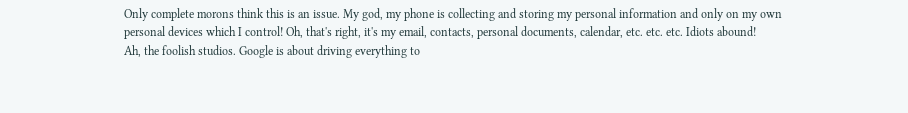Only complete morons think this is an issue. My god, my phone is collecting and storing my personal information and only on my own personal devices which I control! Oh, that's right, it's my email, contacts, personal documents, calendar, etc. etc. etc. Idiots abound!
Ah, the foolish studios. Google is about driving everything to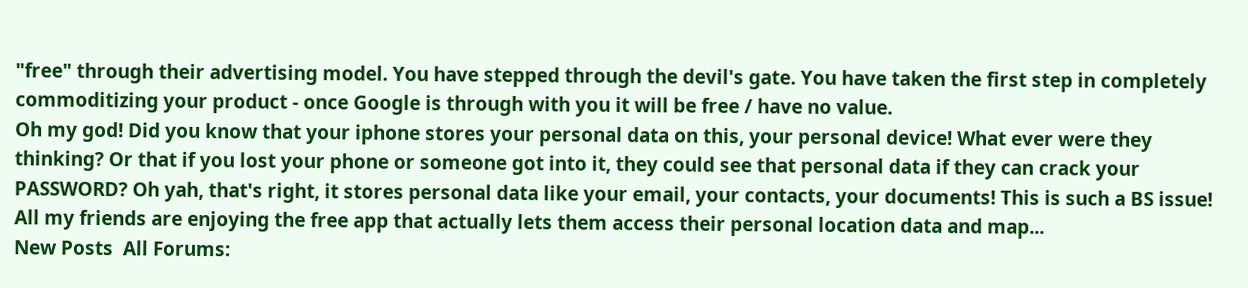"free" through their advertising model. You have stepped through the devil's gate. You have taken the first step in completely commoditizing your product - once Google is through with you it will be free / have no value.
Oh my god! Did you know that your iphone stores your personal data on this, your personal device! What ever were they thinking? Or that if you lost your phone or someone got into it, they could see that personal data if they can crack your PASSWORD? Oh yah, that's right, it stores personal data like your email, your contacts, your documents! This is such a BS issue! All my friends are enjoying the free app that actually lets them access their personal location data and map...
New Posts  All Forums: